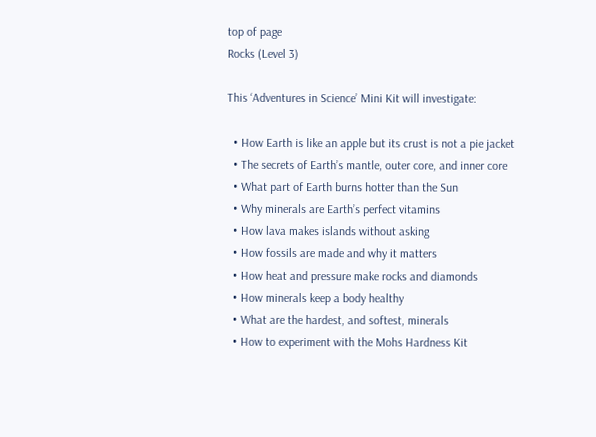top of page
Rocks (Level 3)

This ‘Adventures in Science’ Mini Kit will investigate:

  • How Earth is like an apple but its crust is not a pie jacket
  • The secrets of Earth’s mantle, outer core, and inner core
  • What part of Earth burns hotter than the Sun
  • Why minerals are Earth’s perfect vitamins
  • How lava makes islands without asking
  • How fossils are made and why it matters
  • How heat and pressure make rocks and diamonds
  • How minerals keep a body healthy
  • What are the hardest, and softest, minerals
  • How to experiment with the Mohs Hardness Kit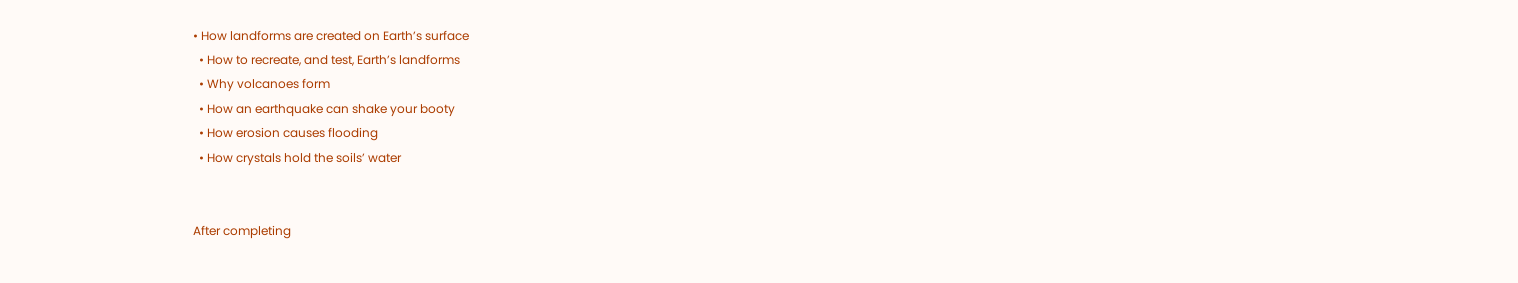• How landforms are created on Earth’s surface
  • How to recreate, and test, Earth’s landforms
  • Why volcanoes form
  • How an earthquake can shake your booty
  • How erosion causes flooding
  • How crystals hold the soils’ water


After completing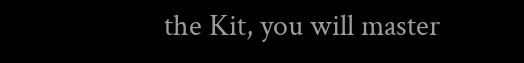the Kit, you will master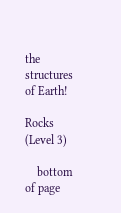the structures of Earth!

Rocks (Level 3)

    bottom of page